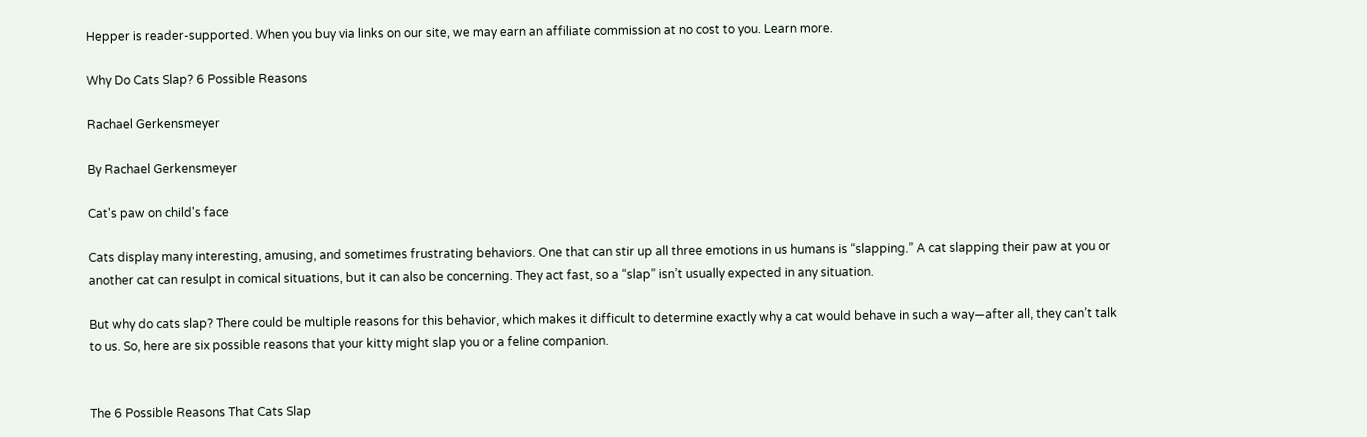Hepper is reader-supported. When you buy via links on our site, we may earn an affiliate commission at no cost to you. Learn more.

Why Do Cats Slap? 6 Possible Reasons

Rachael Gerkensmeyer

By Rachael Gerkensmeyer

Cat's paw on child's face

Cats display many interesting, amusing, and sometimes frustrating behaviors. One that can stir up all three emotions in us humans is “slapping.” A cat slapping their paw at you or another cat can resulpt in comical situations, but it can also be concerning. They act fast, so a “slap” isn’t usually expected in any situation.

But why do cats slap? There could be multiple reasons for this behavior, which makes it difficult to determine exactly why a cat would behave in such a way—after all, they can’t talk to us. So, here are six possible reasons that your kitty might slap you or a feline companion.


The 6 Possible Reasons That Cats Slap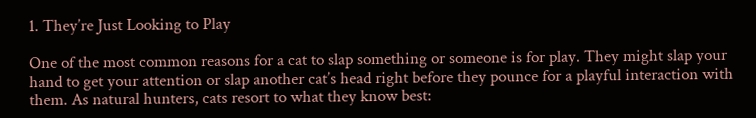1. They’re Just Looking to Play

One of the most common reasons for a cat to slap something or someone is for play. They might slap your hand to get your attention or slap another cat’s head right before they pounce for a playful interaction with them. As natural hunters, cats resort to what they know best: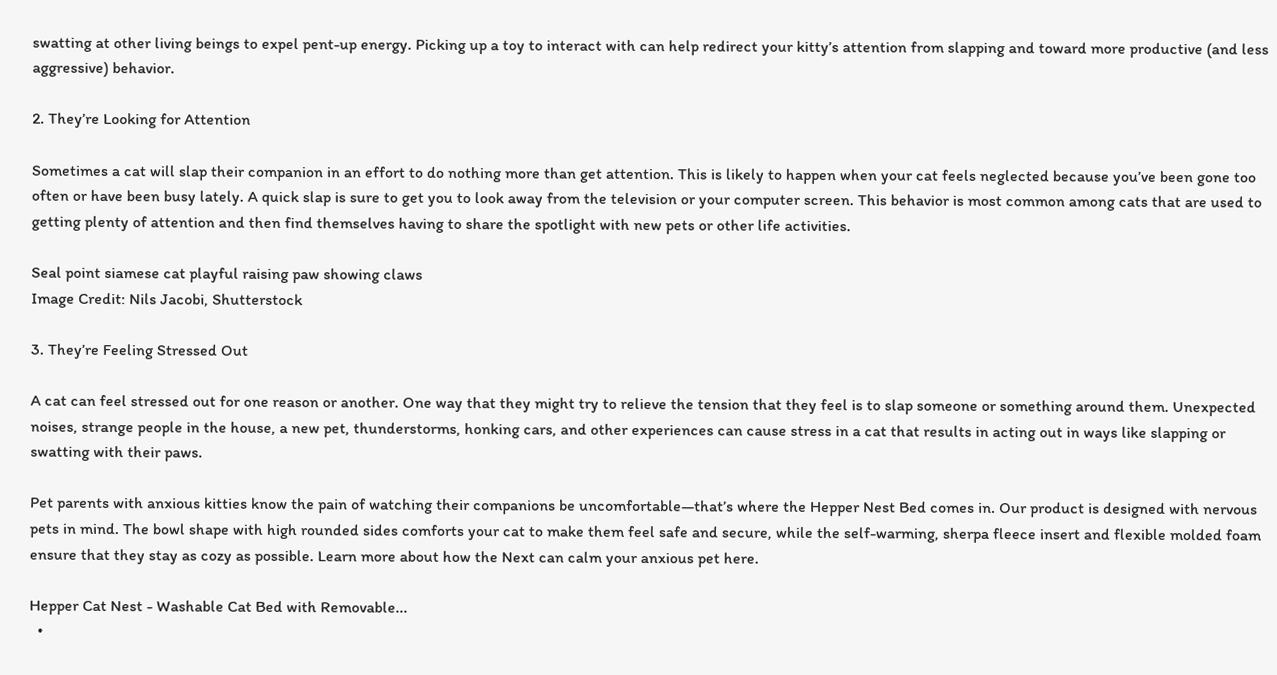swatting at other living beings to expel pent-up energy. Picking up a toy to interact with can help redirect your kitty’s attention from slapping and toward more productive (and less aggressive) behavior.

2. They’re Looking for Attention

Sometimes a cat will slap their companion in an effort to do nothing more than get attention. This is likely to happen when your cat feels neglected because you’ve been gone too often or have been busy lately. A quick slap is sure to get you to look away from the television or your computer screen. This behavior is most common among cats that are used to getting plenty of attention and then find themselves having to share the spotlight with new pets or other life activities.

Seal point siamese cat playful raising paw showing claws
Image Credit: Nils Jacobi, Shutterstock

3. They’re Feeling Stressed Out

A cat can feel stressed out for one reason or another. One way that they might try to relieve the tension that they feel is to slap someone or something around them. Unexpected noises, strange people in the house, a new pet, thunderstorms, honking cars, and other experiences can cause stress in a cat that results in acting out in ways like slapping or swatting with their paws.

Pet parents with anxious kitties know the pain of watching their companions be uncomfortable—that’s where the Hepper Nest Bed comes in. Our product is designed with nervous pets in mind. The bowl shape with high rounded sides comforts your cat to make them feel safe and secure, while the self-warming, sherpa fleece insert and flexible molded foam ensure that they stay as cozy as possible. Learn more about how the Next can calm your anxious pet here.

Hepper Cat Nest - Washable Cat Bed with Removable...
  •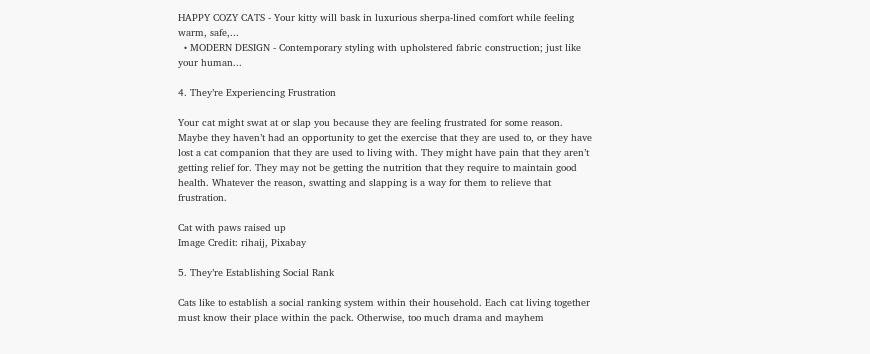HAPPY COZY CATS - Your kitty will bask in luxurious sherpa-lined comfort while feeling warm, safe,...
  • MODERN DESIGN - Contemporary styling with upholstered fabric construction; just like your human...

4. They’re Experiencing Frustration

Your cat might swat at or slap you because they are feeling frustrated for some reason. Maybe they haven’t had an opportunity to get the exercise that they are used to, or they have lost a cat companion that they are used to living with. They might have pain that they aren’t getting relief for. They may not be getting the nutrition that they require to maintain good health. Whatever the reason, swatting and slapping is a way for them to relieve that frustration.

Cat with paws raised up
Image Credit: rihaij, Pixabay

5. They’re Establishing Social Rank

Cats like to establish a social ranking system within their household. Each cat living together must know their place within the pack. Otherwise, too much drama and mayhem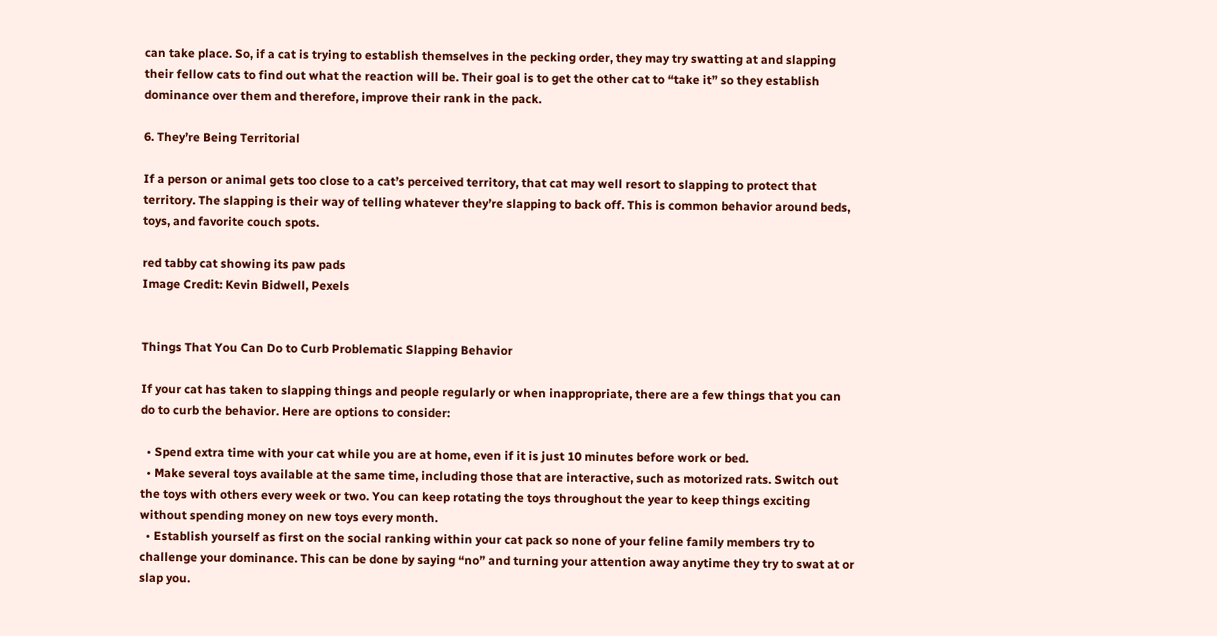can take place. So, if a cat is trying to establish themselves in the pecking order, they may try swatting at and slapping their fellow cats to find out what the reaction will be. Their goal is to get the other cat to “take it” so they establish dominance over them and therefore, improve their rank in the pack.

6. They’re Being Territorial

If a person or animal gets too close to a cat’s perceived territory, that cat may well resort to slapping to protect that territory. The slapping is their way of telling whatever they’re slapping to back off. This is common behavior around beds, toys, and favorite couch spots.

red tabby cat showing its paw pads
Image Credit: Kevin Bidwell, Pexels


Things That You Can Do to Curb Problematic Slapping Behavior

If your cat has taken to slapping things and people regularly or when inappropriate, there are a few things that you can do to curb the behavior. Here are options to consider:

  • Spend extra time with your cat while you are at home, even if it is just 10 minutes before work or bed.
  • Make several toys available at the same time, including those that are interactive, such as motorized rats. Switch out the toys with others every week or two. You can keep rotating the toys throughout the year to keep things exciting without spending money on new toys every month.
  • Establish yourself as first on the social ranking within your cat pack so none of your feline family members try to challenge your dominance. This can be done by saying “no” and turning your attention away anytime they try to swat at or slap you.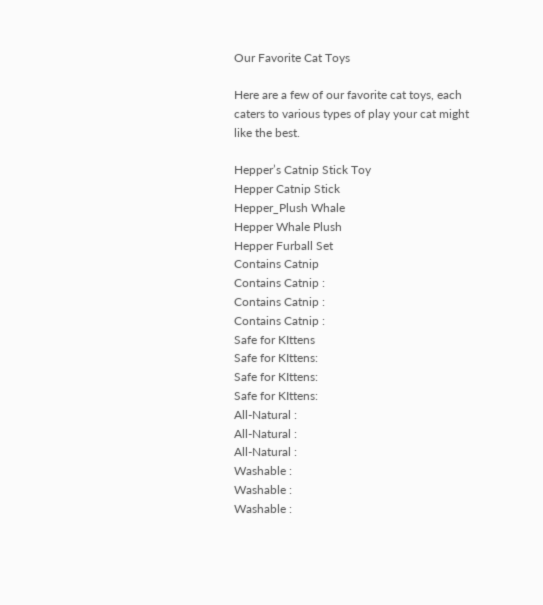Our Favorite Cat Toys

Here are a few of our favorite cat toys, each caters to various types of play your cat might like the best.

Hepper’s Catnip Stick Toy
Hepper Catnip Stick
Hepper_Plush Whale
Hepper Whale Plush
Hepper Furball Set
Contains Catnip
Contains Catnip :
Contains Catnip :
Contains Catnip :
Safe for KIttens
Safe for KIttens:
Safe for KIttens:
Safe for KIttens:
All-Natural :
All-Natural :
All-Natural :
Washable :
Washable :
Washable :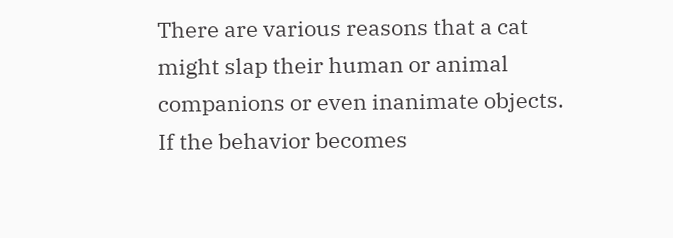There are various reasons that a cat might slap their human or animal companions or even inanimate objects. If the behavior becomes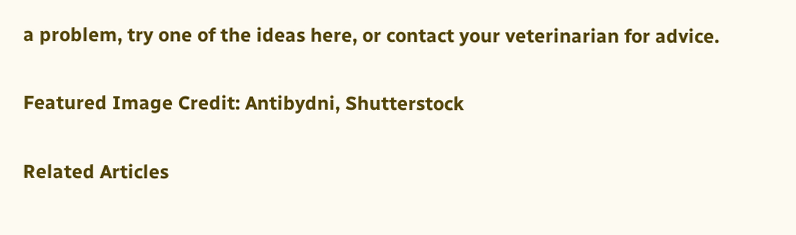a problem, try one of the ideas here, or contact your veterinarian for advice.

Featured Image Credit: Antibydni, Shutterstock

Related Articles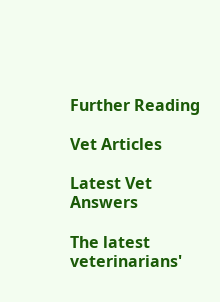Further Reading

Vet Articles

Latest Vet Answers

The latest veterinarians'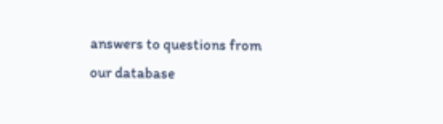answers to questions from our database